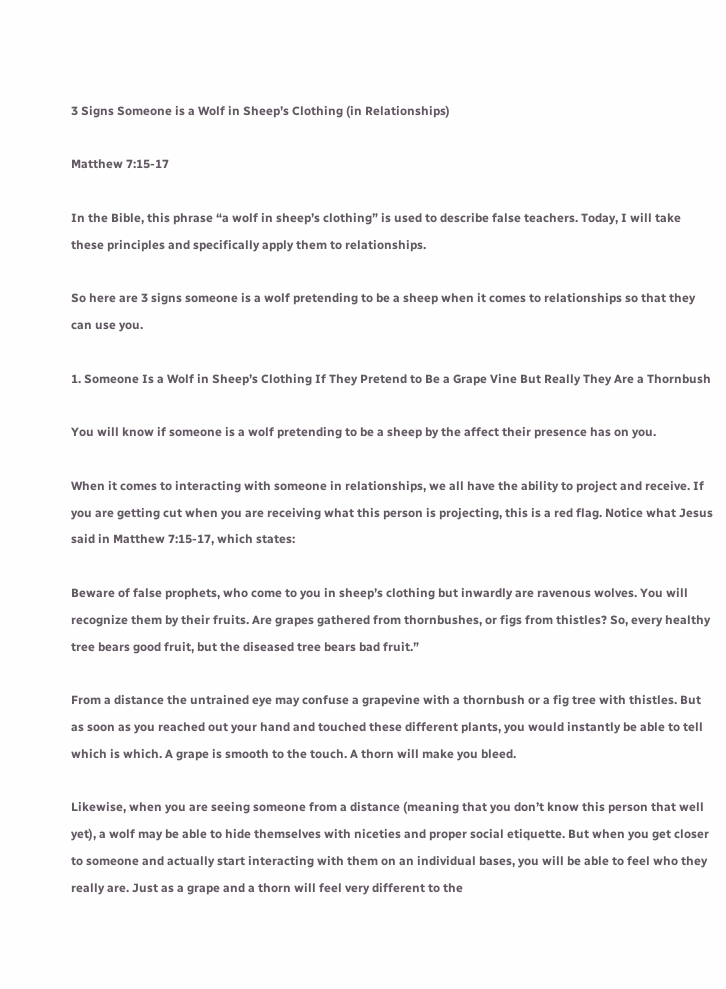3 Signs Someone is a Wolf in Sheep’s Clothing (in Relationships)

Matthew 7:15-17

In the Bible, this phrase “a wolf in sheep’s clothing” is used to describe false teachers. Today, I will take these principles and specifically apply them to relationships.

So here are 3 signs someone is a wolf pretending to be a sheep when it comes to relationships so that they can use you.

1. Someone Is a Wolf in Sheep’s Clothing If They Pretend to Be a Grape Vine But Really They Are a Thornbush

You will know if someone is a wolf pretending to be a sheep by the affect their presence has on you.

When it comes to interacting with someone in relationships, we all have the ability to project and receive. If you are getting cut when you are receiving what this person is projecting, this is a red flag. Notice what Jesus said in Matthew 7:15-17, which states:

Beware of false prophets, who come to you in sheep’s clothing but inwardly are ravenous wolves. You will recognize them by their fruits. Are grapes gathered from thornbushes, or figs from thistles? So, every healthy tree bears good fruit, but the diseased tree bears bad fruit.”

From a distance the untrained eye may confuse a grapevine with a thornbush or a fig tree with thistles. But as soon as you reached out your hand and touched these different plants, you would instantly be able to tell which is which. A grape is smooth to the touch. A thorn will make you bleed.

Likewise, when you are seeing someone from a distance (meaning that you don’t know this person that well yet), a wolf may be able to hide themselves with niceties and proper social etiquette. But when you get closer to someone and actually start interacting with them on an individual bases, you will be able to feel who they really are. Just as a grape and a thorn will feel very different to the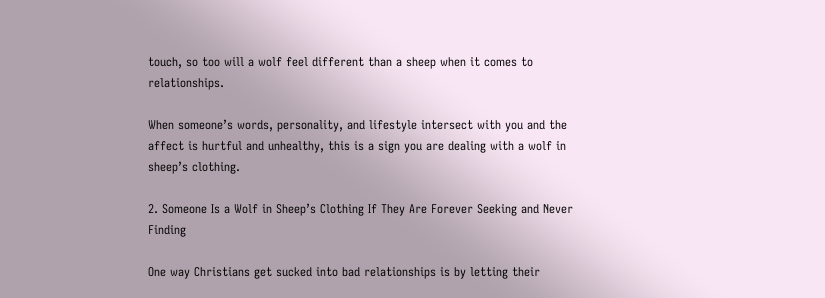touch, so too will a wolf feel different than a sheep when it comes to relationships.

When someone’s words, personality, and lifestyle intersect with you and the affect is hurtful and unhealthy, this is a sign you are dealing with a wolf in sheep’s clothing.

2. Someone Is a Wolf in Sheep’s Clothing If They Are Forever Seeking and Never Finding

One way Christians get sucked into bad relationships is by letting their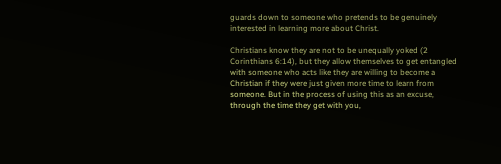guards down to someone who pretends to be genuinely interested in learning more about Christ.

Christians know they are not to be unequally yoked (2 Corinthians 6:14), but they allow themselves to get entangled with someone who acts like they are willing to become a Christian if they were just given more time to learn from someone. But in the process of using this as an excuse, through the time they get with you,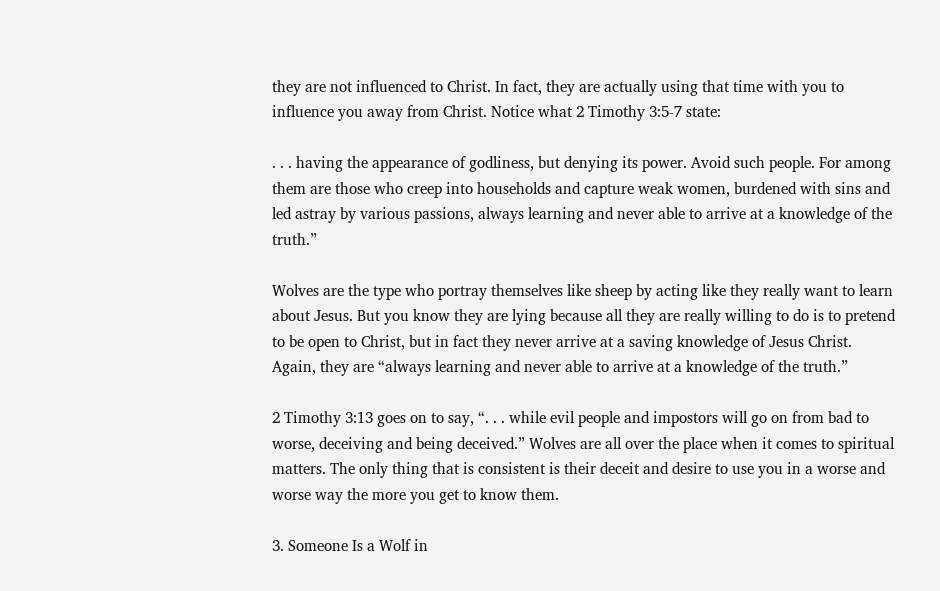they are not influenced to Christ. In fact, they are actually using that time with you to influence you away from Christ. Notice what 2 Timothy 3:5-7 state:

. . . having the appearance of godliness, but denying its power. Avoid such people. For among them are those who creep into households and capture weak women, burdened with sins and led astray by various passions, always learning and never able to arrive at a knowledge of the truth.”

Wolves are the type who portray themselves like sheep by acting like they really want to learn about Jesus. But you know they are lying because all they are really willing to do is to pretend to be open to Christ, but in fact they never arrive at a saving knowledge of Jesus Christ. Again, they are “always learning and never able to arrive at a knowledge of the truth.”

2 Timothy 3:13 goes on to say, “. . . while evil people and impostors will go on from bad to worse, deceiving and being deceived.” Wolves are all over the place when it comes to spiritual matters. The only thing that is consistent is their deceit and desire to use you in a worse and worse way the more you get to know them.

3. Someone Is a Wolf in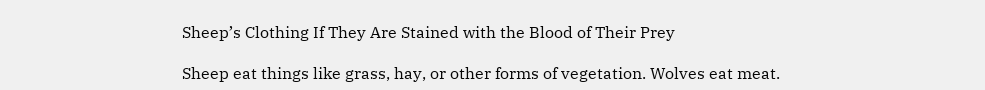Sheep’s Clothing If They Are Stained with the Blood of Their Prey

Sheep eat things like grass, hay, or other forms of vegetation. Wolves eat meat.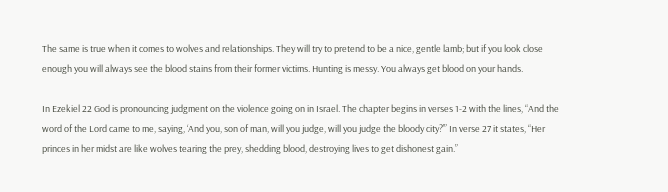The same is true when it comes to wolves and relationships. They will try to pretend to be a nice, gentle lamb; but if you look close enough you will always see the blood stains from their former victims. Hunting is messy. You always get blood on your hands.

In Ezekiel 22 God is pronouncing judgment on the violence going on in Israel. The chapter begins in verses 1-2 with the lines, “And the word of the Lord came to me, saying, ‘And you, son of man, will you judge, will you judge the bloody city?’” In verse 27 it states, “Her princes in her midst are like wolves tearing the prey, shedding blood, destroying lives to get dishonest gain.”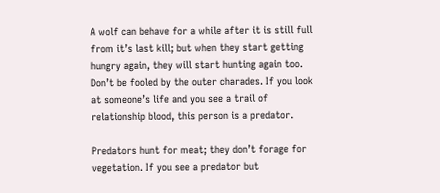A wolf can behave for a while after it is still full from it’s last kill; but when they start getting hungry again, they will start hunting again too. Don’t be fooled by the outer charades. If you look at someone’s life and you see a trail of relationship blood, this person is a predator.

Predators hunt for meat; they don’t forage for vegetation. If you see a predator but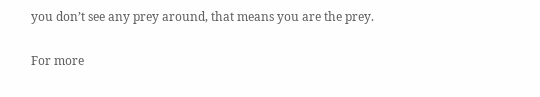you don’t see any prey around, that means you are the prey.

For more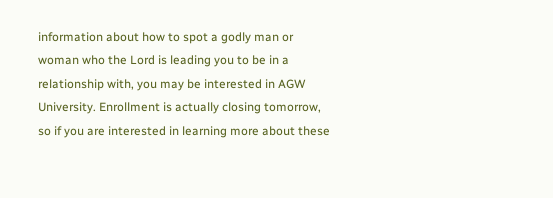information about how to spot a godly man or woman who the Lord is leading you to be in a relationship with, you may be interested in AGW University. Enrollment is actually closing tomorrow, so if you are interested in learning more about these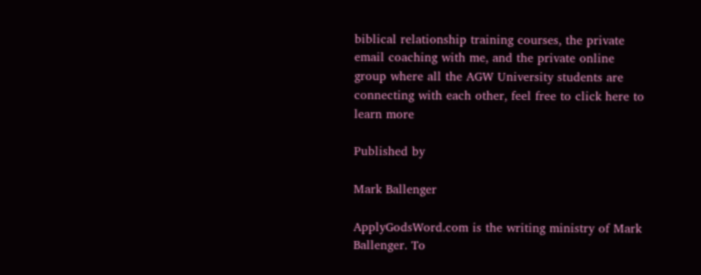biblical relationship training courses, the private email coaching with me, and the private online group where all the AGW University students are connecting with each other, feel free to click here to learn more

Published by

Mark Ballenger

ApplyGodsWord.com is the writing ministry of Mark Ballenger. To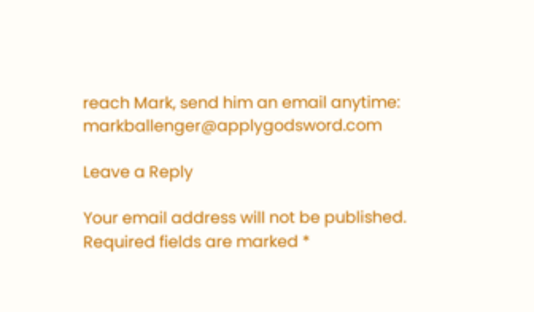reach Mark, send him an email anytime: markballenger@applygodsword.com

Leave a Reply

Your email address will not be published. Required fields are marked *